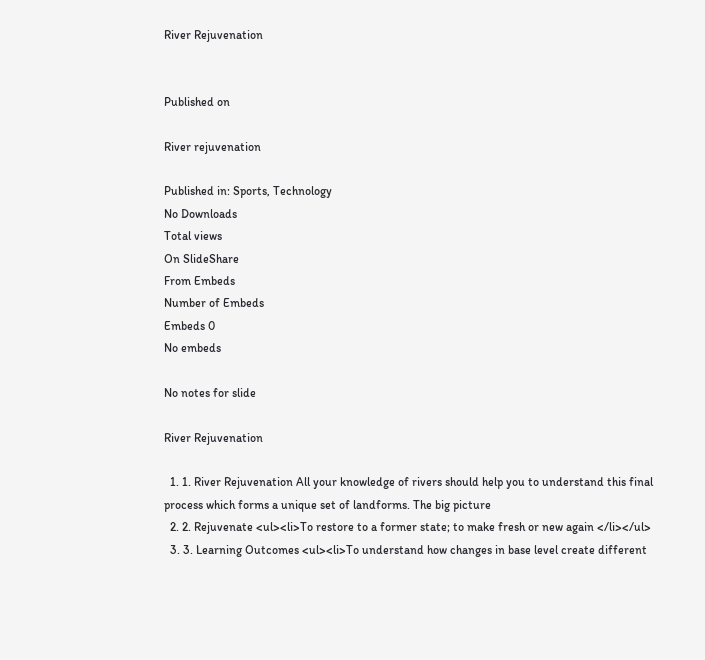River Rejuvenation


Published on

River rejuvenation

Published in: Sports, Technology
No Downloads
Total views
On SlideShare
From Embeds
Number of Embeds
Embeds 0
No embeds

No notes for slide

River Rejuvenation

  1. 1. River Rejuvenation All your knowledge of rivers should help you to understand this final process which forms a unique set of landforms. The big picture
  2. 2. Rejuvenate <ul><li>To restore to a former state; to make fresh or new again </li></ul>
  3. 3. Learning Outcomes <ul><li>To understand how changes in base level create different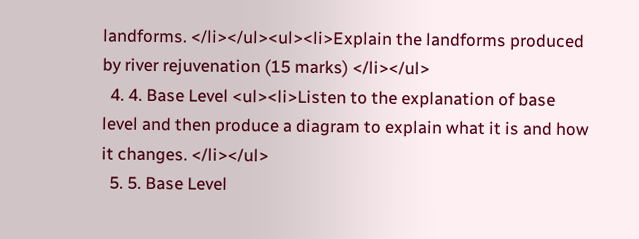landforms. </li></ul><ul><li>Explain the landforms produced by river rejuvenation (15 marks) </li></ul>
  4. 4. Base Level <ul><li>Listen to the explanation of base level and then produce a diagram to explain what it is and how it changes. </li></ul>
  5. 5. Base Level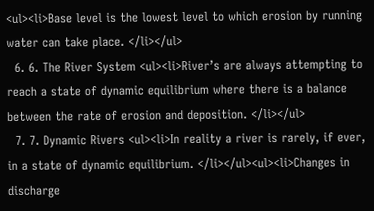<ul><li>Base level is the lowest level to which erosion by running water can take place. </li></ul>
  6. 6. The River System <ul><li>River’s are always attempting to reach a state of dynamic equilibrium where there is a balance between the rate of erosion and deposition. </li></ul>
  7. 7. Dynamic Rivers <ul><li>In reality a river is rarely, if ever, in a state of dynamic equilibrium. </li></ul><ul><li>Changes in discharge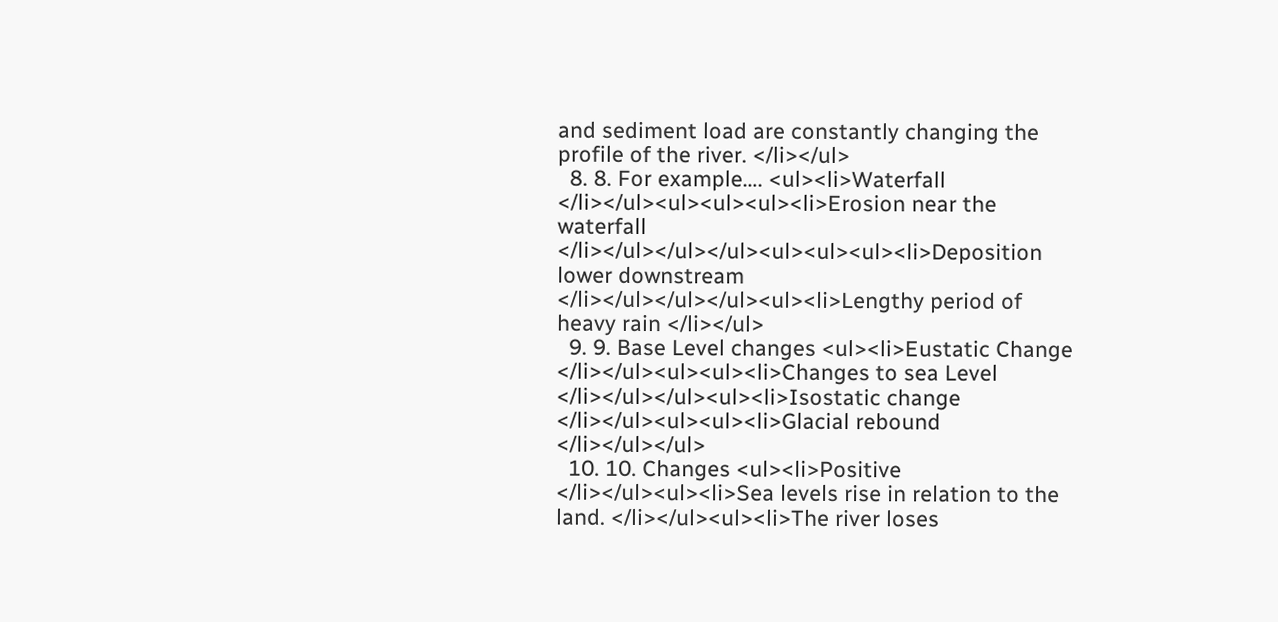and sediment load are constantly changing the profile of the river. </li></ul>
  8. 8. For example…. <ul><li>Waterfall </li></ul><ul><ul><ul><li>Erosion near the waterfall </li></ul></ul></ul><ul><ul><ul><li>Deposition lower downstream </li></ul></ul></ul><ul><li>Lengthy period of heavy rain </li></ul>
  9. 9. Base Level changes <ul><li>Eustatic Change </li></ul><ul><ul><li>Changes to sea Level </li></ul></ul><ul><li>Isostatic change </li></ul><ul><ul><li>Glacial rebound </li></ul></ul>
  10. 10. Changes <ul><li>Positive </li></ul><ul><li>Sea levels rise in relation to the land. </li></ul><ul><li>The river loses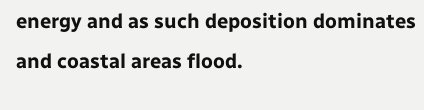energy and as such deposition dominates and coastal areas flood.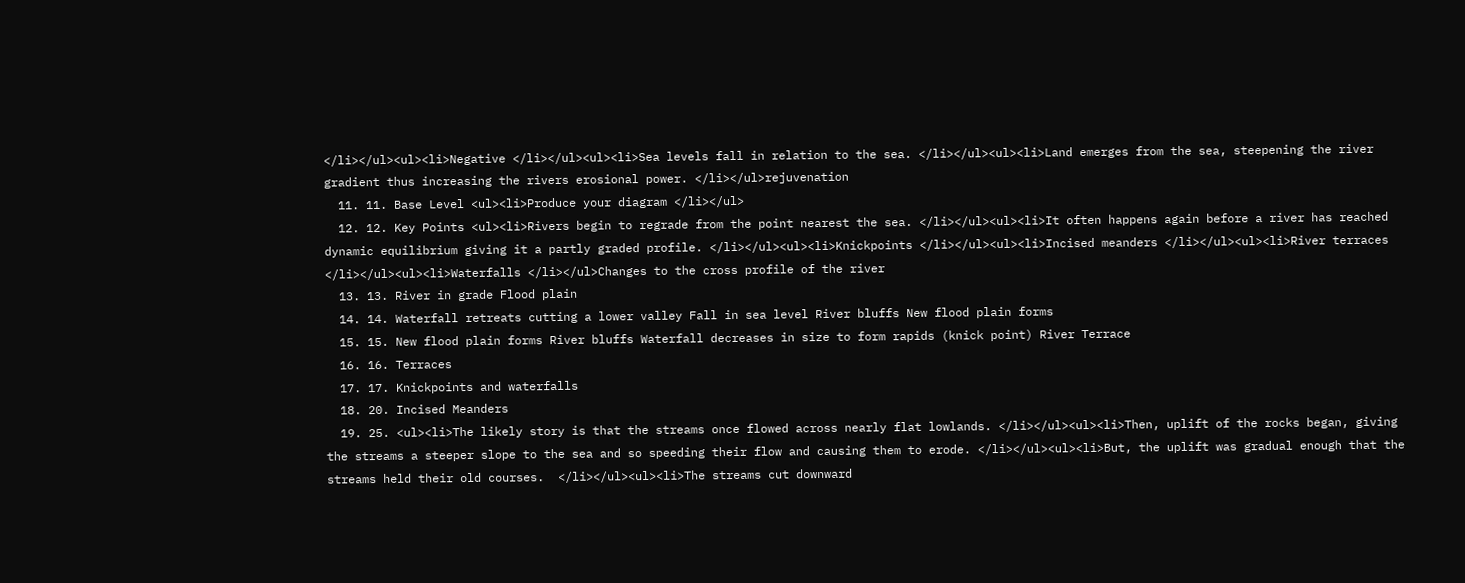</li></ul><ul><li>Negative </li></ul><ul><li>Sea levels fall in relation to the sea. </li></ul><ul><li>Land emerges from the sea, steepening the river gradient thus increasing the rivers erosional power. </li></ul>rejuvenation
  11. 11. Base Level <ul><li>Produce your diagram </li></ul>
  12. 12. Key Points <ul><li>Rivers begin to regrade from the point nearest the sea. </li></ul><ul><li>It often happens again before a river has reached dynamic equilibrium giving it a partly graded profile. </li></ul><ul><li>Knickpoints </li></ul><ul><li>Incised meanders </li></ul><ul><li>River terraces </li></ul><ul><li>Waterfalls </li></ul>Changes to the cross profile of the river
  13. 13. River in grade Flood plain
  14. 14. Waterfall retreats cutting a lower valley Fall in sea level River bluffs New flood plain forms
  15. 15. New flood plain forms River bluffs Waterfall decreases in size to form rapids (knick point) River Terrace
  16. 16. Terraces
  17. 17. Knickpoints and waterfalls
  18. 20. Incised Meanders
  19. 25. <ul><li>The likely story is that the streams once flowed across nearly flat lowlands. </li></ul><ul><li>Then, uplift of the rocks began, giving the streams a steeper slope to the sea and so speeding their flow and causing them to erode. </li></ul><ul><li>But, the uplift was gradual enough that the streams held their old courses.  </li></ul><ul><li>The streams cut downward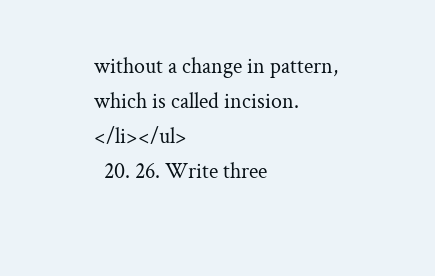without a change in pattern, which is called incision.  </li></ul>
  20. 26. Write three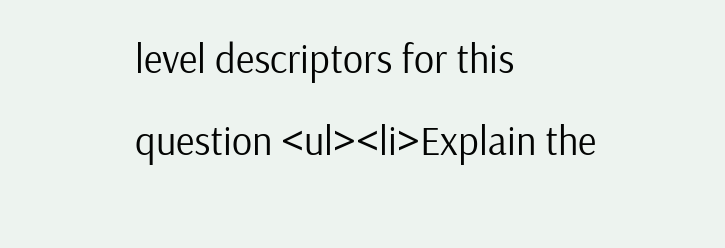level descriptors for this question <ul><li>Explain the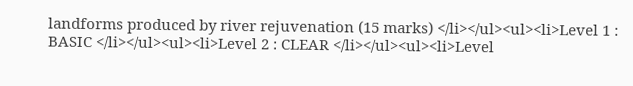landforms produced by river rejuvenation (15 marks) </li></ul><ul><li>Level 1 : BASIC </li></ul><ul><li>Level 2 : CLEAR </li></ul><ul><li>Level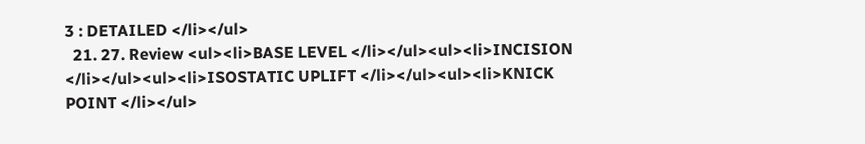3 : DETAILED </li></ul>
  21. 27. Review <ul><li>BASE LEVEL </li></ul><ul><li>INCISION </li></ul><ul><li>ISOSTATIC UPLIFT </li></ul><ul><li>KNICK POINT </li></ul>